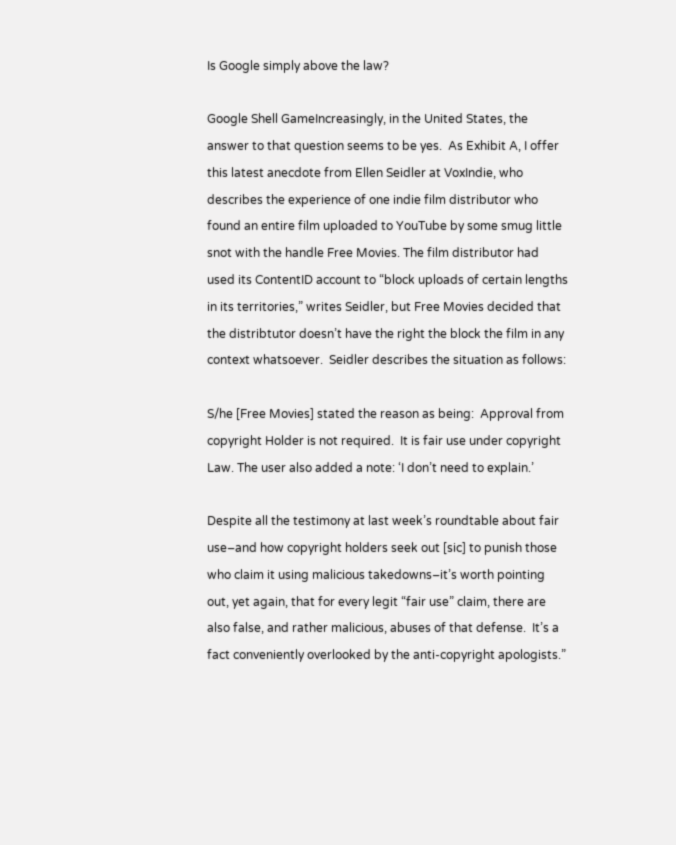Is Google simply above the law?

Google Shell GameIncreasingly, in the United States, the answer to that question seems to be yes.  As Exhibit A, I offer this latest anecdote from Ellen Seidler at VoxIndie, who describes the experience of one indie film distributor who found an entire film uploaded to YouTube by some smug little snot with the handle Free Movies. The film distributor had used its ContentID account to “block uploads of certain lengths in its territories,” writes Seidler, but Free Movies decided that the distribtutor doesn’t have the right the block the film in any context whatsoever.  Seidler describes the situation as follows:

S/he [Free Movies] stated the reason as being:  Approval from copyright Holder is not required.  It is fair use under copyright Law. The user also added a note: ‘I don’t need to explain.’

Despite all the testimony at last week’s roundtable about fair use–and how copyright holders seek out [sic] to punish those who claim it using malicious takedowns–it’s worth pointing out, yet again, that for every legit “fair use” claim, there are also false, and rather malicious, abuses of that defense.  It’s a fact conveniently overlooked by the anti-copyright apologists.”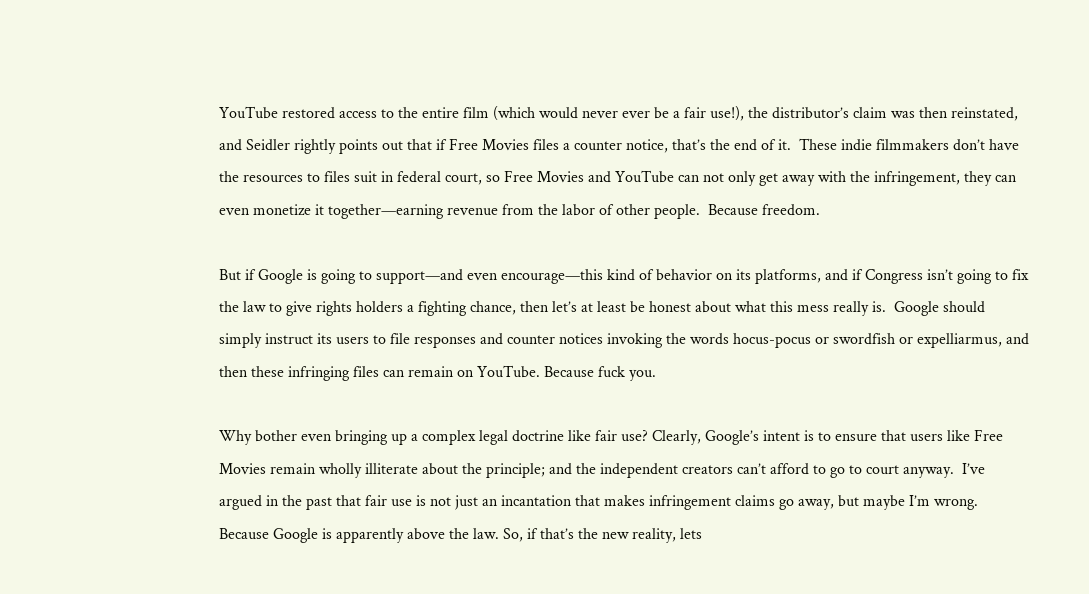YouTube restored access to the entire film (which would never ever be a fair use!), the distributor’s claim was then reinstated, and Seidler rightly points out that if Free Movies files a counter notice, that’s the end of it.  These indie filmmakers don’t have the resources to files suit in federal court, so Free Movies and YouTube can not only get away with the infringement, they can even monetize it together—earning revenue from the labor of other people.  Because freedom.

But if Google is going to support—and even encourage—this kind of behavior on its platforms, and if Congress isn’t going to fix the law to give rights holders a fighting chance, then let’s at least be honest about what this mess really is.  Google should simply instruct its users to file responses and counter notices invoking the words hocus-pocus or swordfish or expelliarmus, and then these infringing files can remain on YouTube. Because fuck you.

Why bother even bringing up a complex legal doctrine like fair use? Clearly, Google’s intent is to ensure that users like Free Movies remain wholly illiterate about the principle; and the independent creators can’t afford to go to court anyway.  I’ve argued in the past that fair use is not just an incantation that makes infringement claims go away, but maybe I’m wrong.  Because Google is apparently above the law. So, if that’s the new reality, lets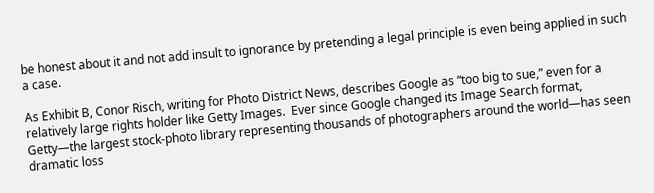be honest about it and not add insult to ignorance by pretending a legal principle is even being applied in such a case.

As Exhibit B, Conor Risch, writing for Photo District News, describes Google as “too big to sue,” even for a relatively large rights holder like Getty Images.  Ever since Google changed its Image Search format, Getty—the largest stock-photo library representing thousands of photographers around the world—has seen dramatic loss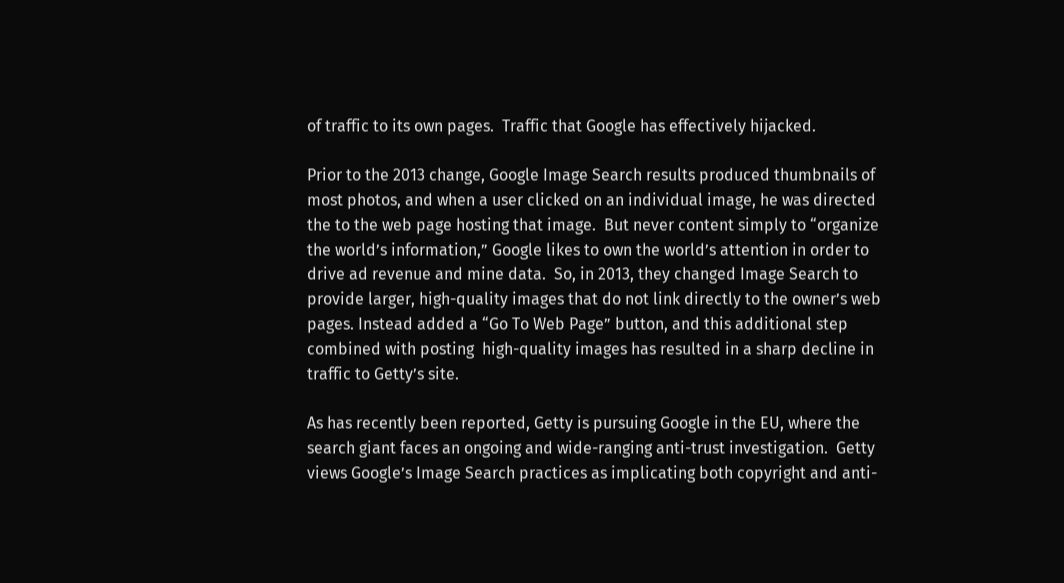of traffic to its own pages.  Traffic that Google has effectively hijacked.

Prior to the 2013 change, Google Image Search results produced thumbnails of most photos, and when a user clicked on an individual image, he was directed the to the web page hosting that image.  But never content simply to “organize the world’s information,” Google likes to own the world’s attention in order to drive ad revenue and mine data.  So, in 2013, they changed Image Search to provide larger, high-quality images that do not link directly to the owner’s web pages. Instead added a “Go To Web Page” button, and this additional step combined with posting  high-quality images has resulted in a sharp decline in traffic to Getty’s site.

As has recently been reported, Getty is pursuing Google in the EU, where the search giant faces an ongoing and wide-ranging anti-trust investigation.  Getty views Google’s Image Search practices as implicating both copyright and anti-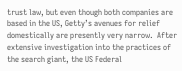trust law, but even though both companies are based in the US, Getty’s avenues for relief domestically are presently very narrow.  After extensive investigation into the practices of the search giant, the US Federal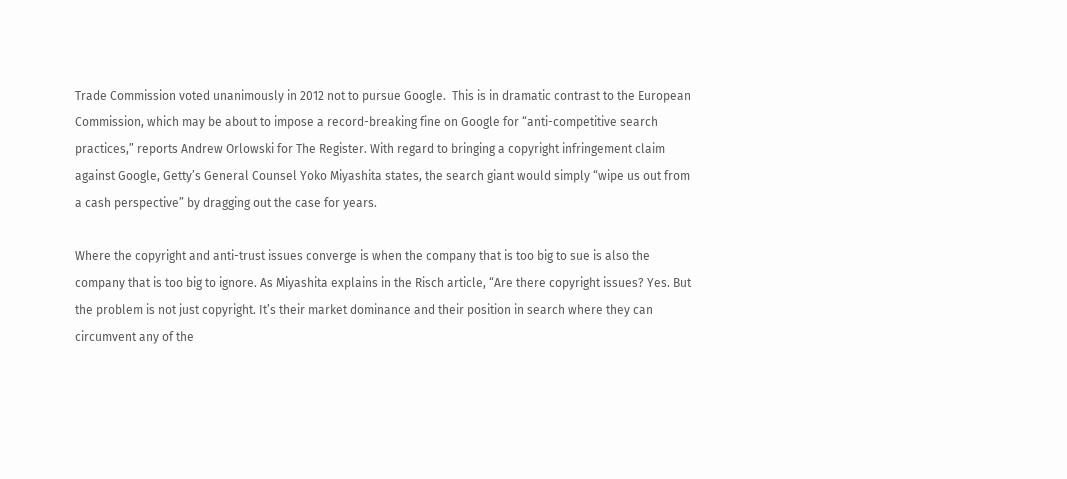Trade Commission voted unanimously in 2012 not to pursue Google.  This is in dramatic contrast to the European Commission, which may be about to impose a record-breaking fine on Google for “anti-competitive search practices,” reports Andrew Orlowski for The Register. With regard to bringing a copyright infringement claim against Google, Getty’s General Counsel Yoko Miyashita states, the search giant would simply “wipe us out from a cash perspective” by dragging out the case for years.

Where the copyright and anti-trust issues converge is when the company that is too big to sue is also the company that is too big to ignore. As Miyashita explains in the Risch article, “Are there copyright issues? Yes. But the problem is not just copyright. It’s their market dominance and their position in search where they can circumvent any of the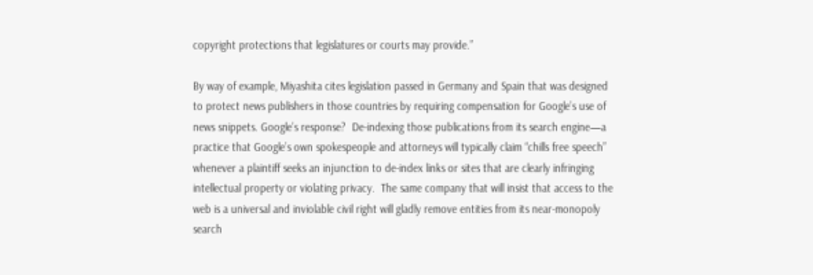copyright protections that legislatures or courts may provide.”

By way of example, Miyashita cites legislation passed in Germany and Spain that was designed to protect news publishers in those countries by requiring compensation for Google’s use of news snippets. Google’s response?  De-indexing those publications from its search engine—a practice that Google’s own spokespeople and attorneys will typically claim “chills free speech” whenever a plaintiff seeks an injunction to de-index links or sites that are clearly infringing intellectual property or violating privacy.  The same company that will insist that access to the web is a universal and inviolable civil right will gladly remove entities from its near-monopoly search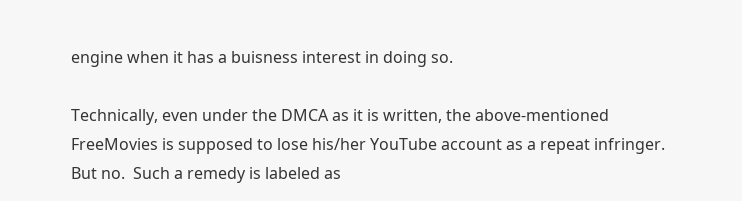engine when it has a buisness interest in doing so.

Technically, even under the DMCA as it is written, the above-mentioned FreeMovies is supposed to lose his/her YouTube account as a repeat infringer.  But no.  Such a remedy is labeled as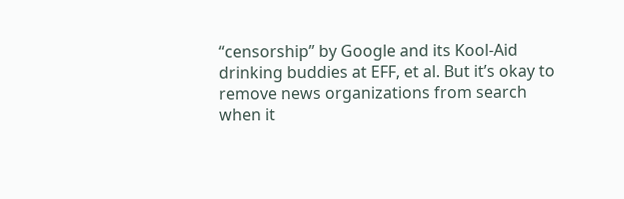“censorship” by Google and its Kool-Aid drinking buddies at EFF, et al. But it’s okay to remove news organizations from search when it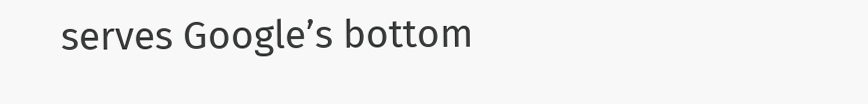serves Google’s bottom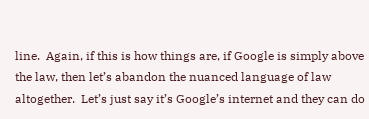line.  Again, if this is how things are, if Google is simply above the law, then let’s abandon the nuanced language of law altogether.  Let’s just say it’s Google’s internet and they can do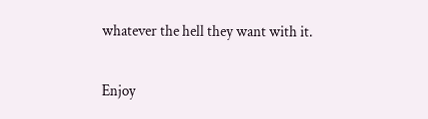whatever the hell they want with it.

Enjoy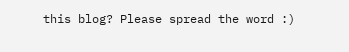this blog? Please spread the word :)